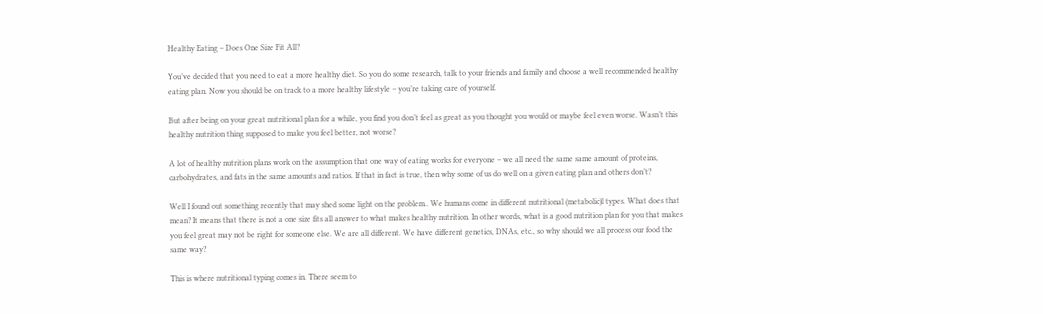Healthy Eating – Does One Size Fit All?

You’ve decided that you need to eat a more healthy diet. So you do some research, talk to your friends and family and choose a well recommended healthy eating plan. Now you should be on track to a more healthy lifestyle – you’re taking care of yourself.

But after being on your great nutritional plan for a while, you find you don’t feel as great as you thought you would or maybe feel even worse. Wasn’t this healthy nutrition thing supposed to make you feel better, not worse?

A lot of healthy nutrition plans work on the assumption that one way of eating works for everyone – we all need the same same amount of proteins, carbohydrates, and fats in the same amounts and ratios. If that in fact is true, then why some of us do well on a given eating plan and others don’t?

Well I found out something recently that may shed some light on the problem.. We humans come in different nutritional (metabolic)l types. What does that mean? It means that there is not a one size fits all answer to what makes healthy nutrition. In other words, what is a good nutrition plan for you that makes you feel great may not be right for someone else. We are all different. We have different genetics, DNAs, etc., so why should we all process our food the same way?

This is where nutritional typing comes in. There seem to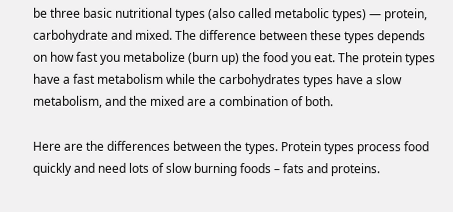be three basic nutritional types (also called metabolic types) — protein, carbohydrate and mixed. The difference between these types depends on how fast you metabolize (burn up) the food you eat. The protein types have a fast metabolism while the carbohydrates types have a slow metabolism, and the mixed are a combination of both.

Here are the differences between the types. Protein types process food quickly and need lots of slow burning foods – fats and proteins.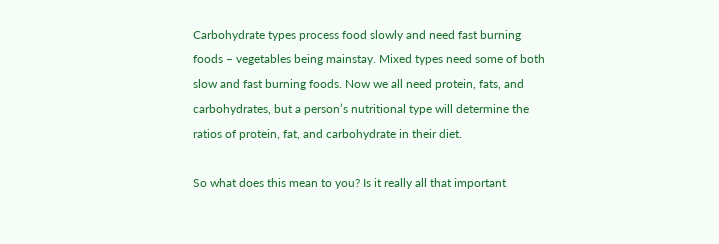Carbohydrate types process food slowly and need fast burning foods – vegetables being mainstay. Mixed types need some of both slow and fast burning foods. Now we all need protein, fats, and carbohydrates, but a person’s nutritional type will determine the ratios of protein, fat, and carbohydrate in their diet.

So what does this mean to you? Is it really all that important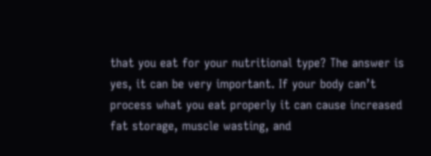that you eat for your nutritional type? The answer is yes, it can be very important. If your body can’t process what you eat properly it can cause increased fat storage, muscle wasting, and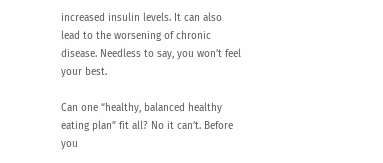increased insulin levels. It can also lead to the worsening of chronic disease. Needless to say, you won’t feel your best.

Can one “healthy, balanced healthy eating plan” fit all? No it can’t. Before you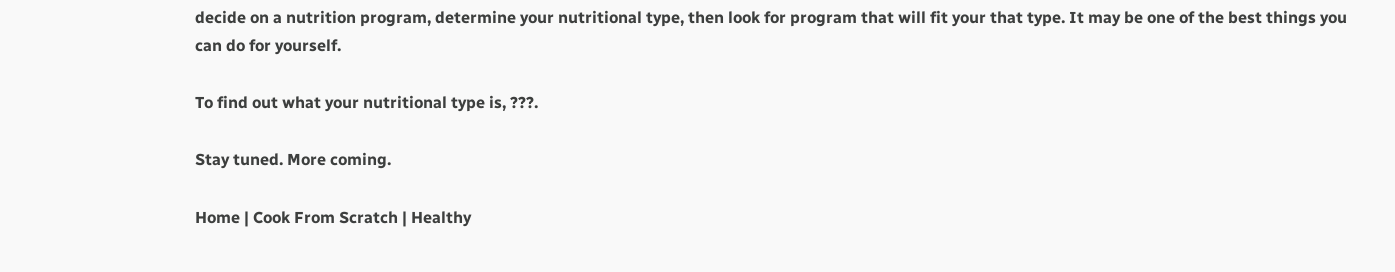decide on a nutrition program, determine your nutritional type, then look for program that will fit your that type. It may be one of the best things you can do for yourself.

To find out what your nutritional type is, ???.

Stay tuned. More coming.

Home | Cook From Scratch | Healthy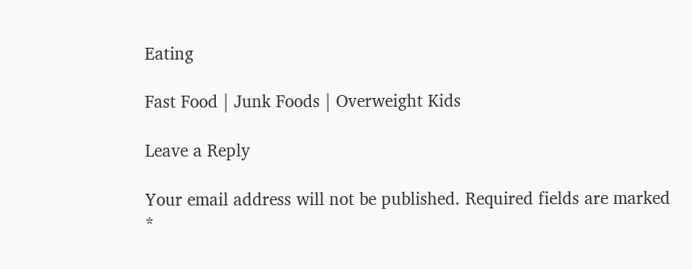Eating

Fast Food | Junk Foods | Overweight Kids

Leave a Reply

Your email address will not be published. Required fields are marked *